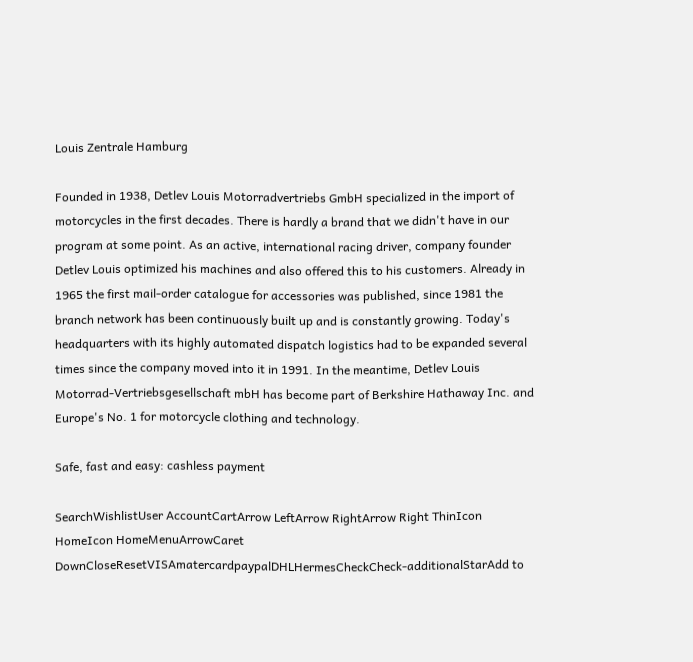Louis Zentrale Hamburg

Founded in 1938, Detlev Louis Motorradvertriebs GmbH specialized in the import of motorcycles in the first decades. There is hardly a brand that we didn't have in our program at some point. As an active, international racing driver, company founder Detlev Louis optimized his machines and also offered this to his customers. Already in 1965 the first mail-order catalogue for accessories was published, since 1981 the branch network has been continuously built up and is constantly growing. Today's headquarters with its highly automated dispatch logistics had to be expanded several times since the company moved into it in 1991. In the meantime, Detlev Louis Motorrad-Vertriebsgesellschaft mbH has become part of Berkshire Hathaway Inc. and Europe's No. 1 for motorcycle clothing and technology.

Safe, fast and easy: cashless payment

SearchWishlistUser AccountCartArrow LeftArrow RightArrow Right ThinIcon HomeIcon HomeMenuArrowCaret DownCloseResetVISAmatercardpaypalDHLHermesCheckCheck-additionalStarAdd to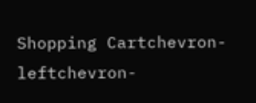Shopping Cartchevron-leftchevron-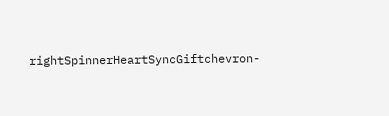rightSpinnerHeartSyncGiftchevron-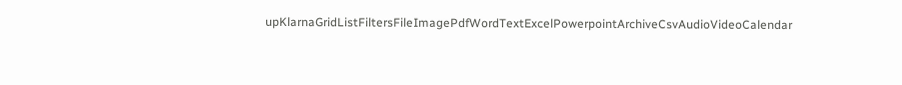upKlarnaGridListFiltersFileImagePdfWordTextExcelPowerpointArchiveCsvAudioVideoCalendar